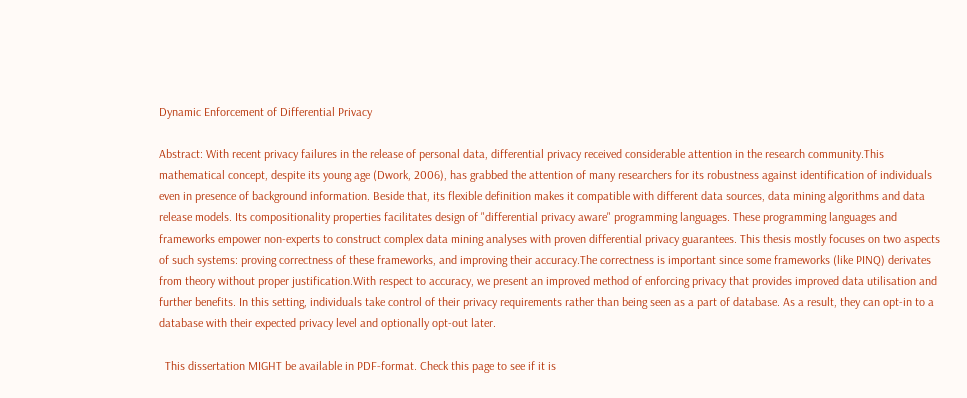Dynamic Enforcement of Differential Privacy

Abstract: With recent privacy failures in the release of personal data, differential privacy received considerable attention in the research community.This mathematical concept, despite its young age (Dwork, 2006), has grabbed the attention of many researchers for its robustness against identification of individuals even in presence of background information. Beside that, its flexible definition makes it compatible with different data sources, data mining algorithms and data release models. Its compositionality properties facilitates design of "differential privacy aware" programming languages. These programming languages and frameworks empower non-experts to construct complex data mining analyses with proven differential privacy guarantees. This thesis mostly focuses on two aspects of such systems: proving correctness of these frameworks, and improving their accuracy.The correctness is important since some frameworks (like PINQ) derivates from theory without proper justification.With respect to accuracy, we present an improved method of enforcing privacy that provides improved data utilisation and further benefits. In this setting, individuals take control of their privacy requirements rather than being seen as a part of database. As a result, they can opt-in to a database with their expected privacy level and optionally opt-out later.

  This dissertation MIGHT be available in PDF-format. Check this page to see if it is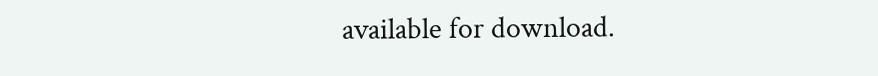available for download.